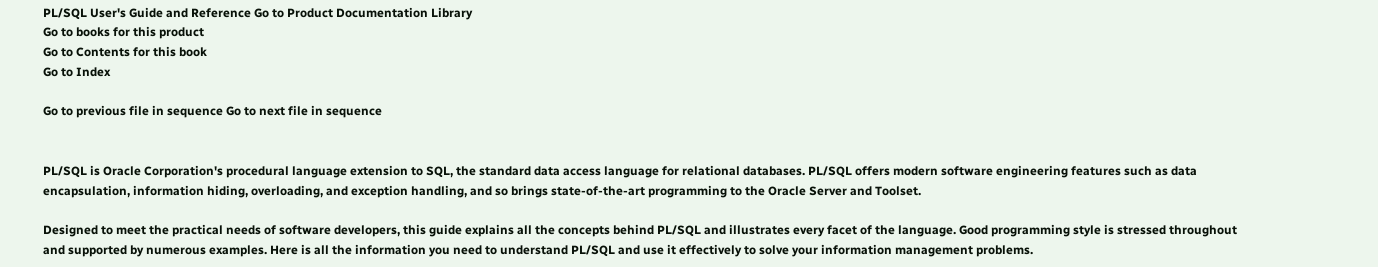PL/SQL User's Guide and Reference Go to Product Documentation Library
Go to books for this product
Go to Contents for this book
Go to Index

Go to previous file in sequence Go to next file in sequence


PL/SQL is Oracle Corporation's procedural language extension to SQL, the standard data access language for relational databases. PL/SQL offers modern software engineering features such as data encapsulation, information hiding, overloading, and exception handling, and so brings state-of-the-art programming to the Oracle Server and Toolset.

Designed to meet the practical needs of software developers, this guide explains all the concepts behind PL/SQL and illustrates every facet of the language. Good programming style is stressed throughout and supported by numerous examples. Here is all the information you need to understand PL/SQL and use it effectively to solve your information management problems.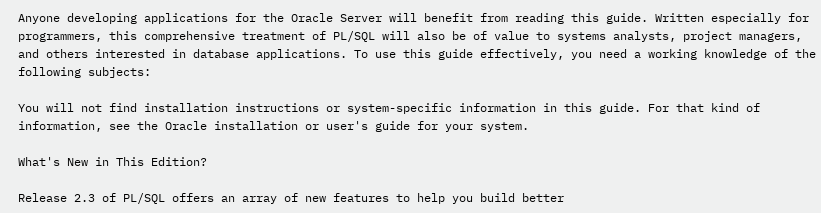Anyone developing applications for the Oracle Server will benefit from reading this guide. Written especially for programmers, this comprehensive treatment of PL/SQL will also be of value to systems analysts, project managers, and others interested in database applications. To use this guide effectively, you need a working knowledge of the following subjects:

You will not find installation instructions or system-specific information in this guide. For that kind of information, see the Oracle installation or user's guide for your system.

What's New in This Edition?

Release 2.3 of PL/SQL offers an array of new features to help you build better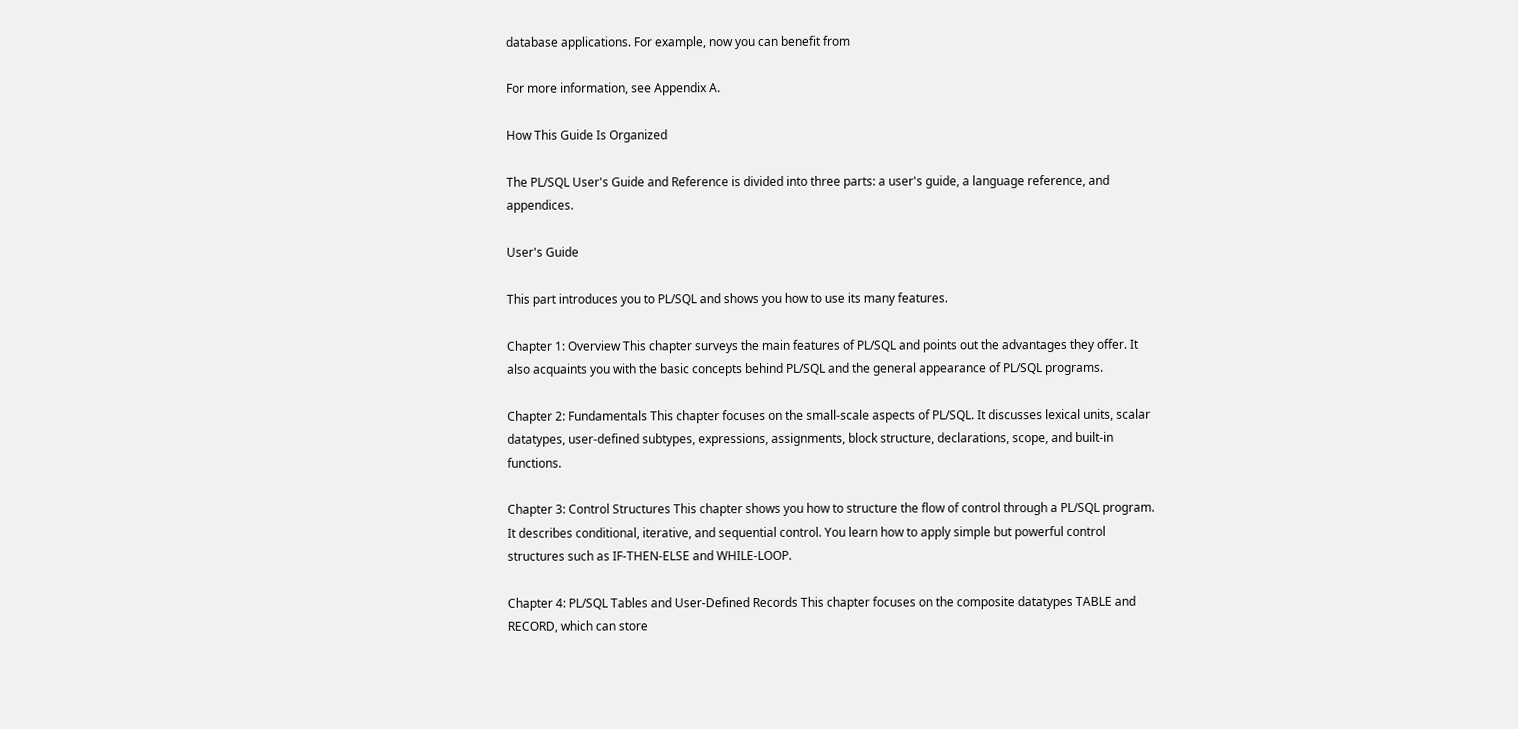database applications. For example, now you can benefit from

For more information, see Appendix A.

How This Guide Is Organized

The PL/SQL User's Guide and Reference is divided into three parts: a user's guide, a language reference, and appendices.

User's Guide

This part introduces you to PL/SQL and shows you how to use its many features.

Chapter 1: Overview This chapter surveys the main features of PL/SQL and points out the advantages they offer. It also acquaints you with the basic concepts behind PL/SQL and the general appearance of PL/SQL programs.

Chapter 2: Fundamentals This chapter focuses on the small-scale aspects of PL/SQL. It discusses lexical units, scalar datatypes, user-defined subtypes, expressions, assignments, block structure, declarations, scope, and built-in functions.

Chapter 3: Control Structures This chapter shows you how to structure the flow of control through a PL/SQL program. It describes conditional, iterative, and sequential control. You learn how to apply simple but powerful control structures such as IF-THEN-ELSE and WHILE-LOOP.

Chapter 4: PL/SQL Tables and User-Defined Records This chapter focuses on the composite datatypes TABLE and RECORD, which can store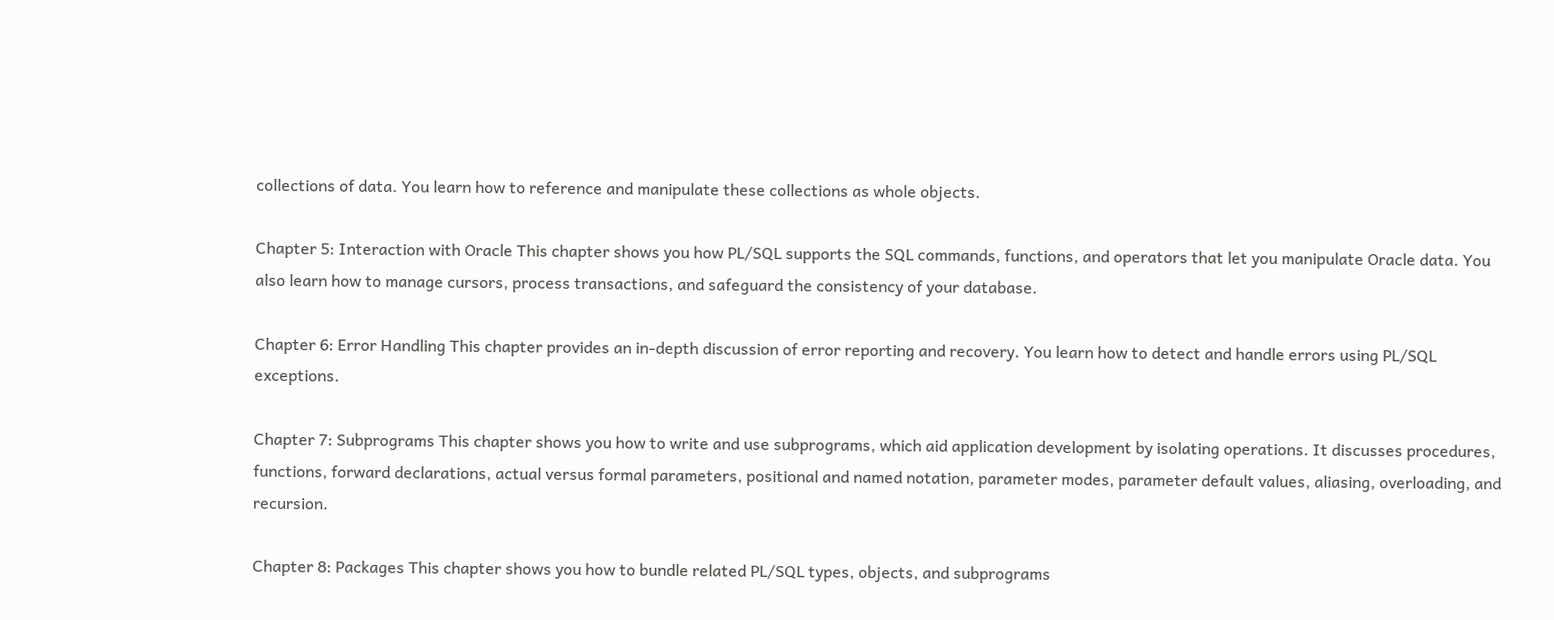collections of data. You learn how to reference and manipulate these collections as whole objects.

Chapter 5: Interaction with Oracle This chapter shows you how PL/SQL supports the SQL commands, functions, and operators that let you manipulate Oracle data. You also learn how to manage cursors, process transactions, and safeguard the consistency of your database.

Chapter 6: Error Handling This chapter provides an in-depth discussion of error reporting and recovery. You learn how to detect and handle errors using PL/SQL exceptions.

Chapter 7: Subprograms This chapter shows you how to write and use subprograms, which aid application development by isolating operations. It discusses procedures, functions, forward declarations, actual versus formal parameters, positional and named notation, parameter modes, parameter default values, aliasing, overloading, and recursion.

Chapter 8: Packages This chapter shows you how to bundle related PL/SQL types, objects, and subprograms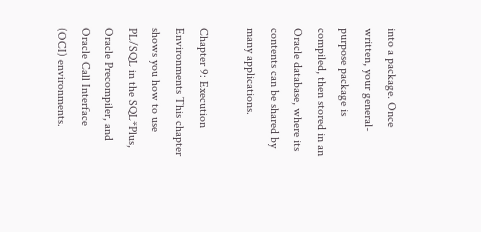into a package. Once written, your general-purpose package is compiled, then stored in an Oracle database, where its contents can be shared by many applications.

Chapter 9: Execution Environments This chapter shows you how to use PL/SQL in the SQL*Plus, Oracle Precompiler, and Oracle Call Interface (OCI) environments.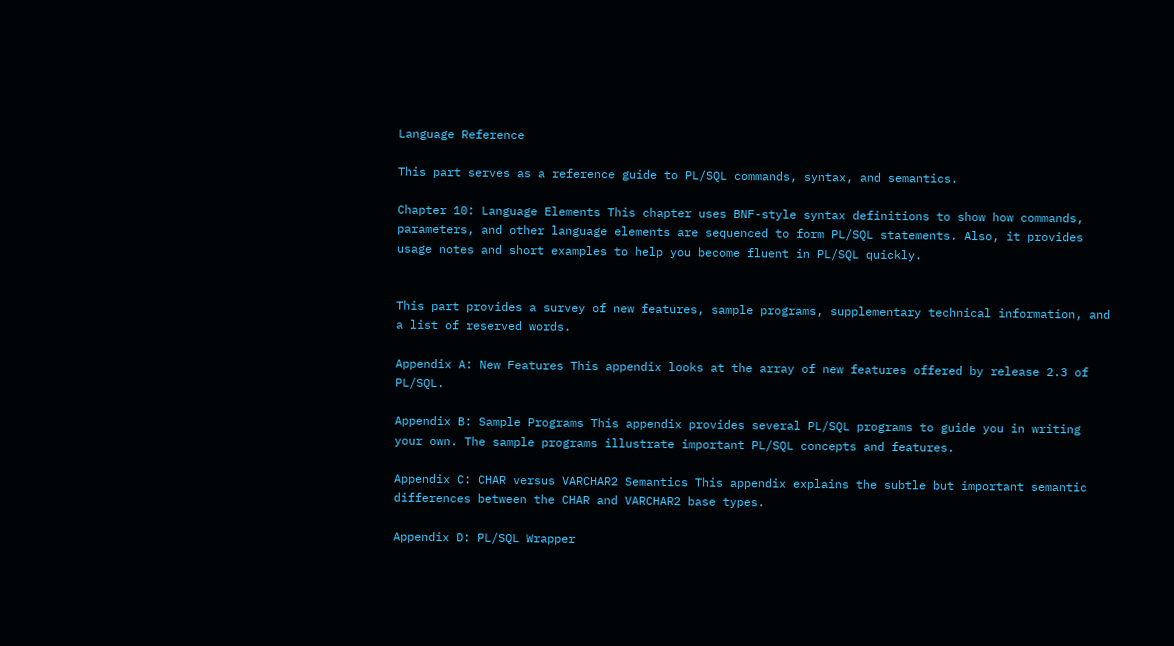Language Reference

This part serves as a reference guide to PL/SQL commands, syntax, and semantics.

Chapter 10: Language Elements This chapter uses BNF-style syntax definitions to show how commands, parameters, and other language elements are sequenced to form PL/SQL statements. Also, it provides usage notes and short examples to help you become fluent in PL/SQL quickly.


This part provides a survey of new features, sample programs, supplementary technical information, and a list of reserved words.

Appendix A: New Features This appendix looks at the array of new features offered by release 2.3 of PL/SQL.

Appendix B: Sample Programs This appendix provides several PL/SQL programs to guide you in writing your own. The sample programs illustrate important PL/SQL concepts and features.

Appendix C: CHAR versus VARCHAR2 Semantics This appendix explains the subtle but important semantic differences between the CHAR and VARCHAR2 base types.

Appendix D: PL/SQL Wrapper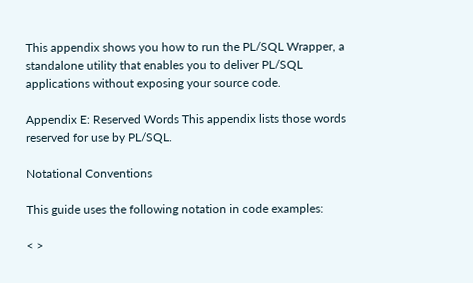This appendix shows you how to run the PL/SQL Wrapper, a standalone utility that enables you to deliver PL/SQL applications without exposing your source code.

Appendix E: Reserved Words This appendix lists those words reserved for use by PL/SQL.

Notational Conventions

This guide uses the following notation in code examples:

< >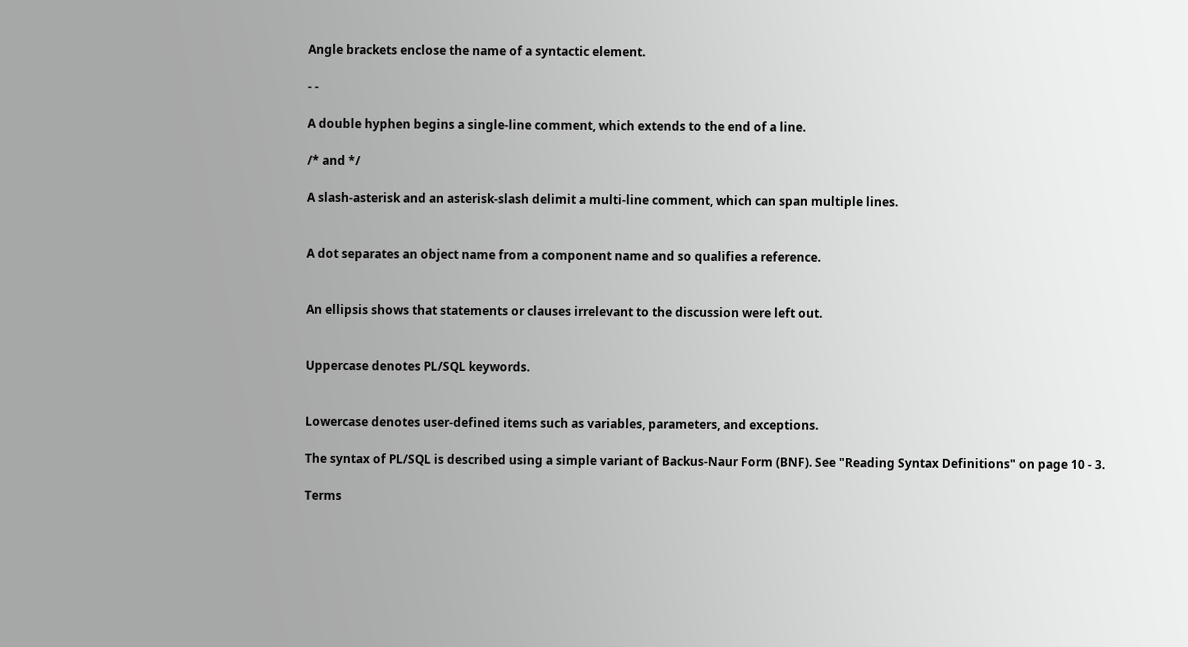Angle brackets enclose the name of a syntactic element.

- -

A double hyphen begins a single-line comment, which extends to the end of a line.

/* and */

A slash-asterisk and an asterisk-slash delimit a multi-line comment, which can span multiple lines.


A dot separates an object name from a component name and so qualifies a reference.


An ellipsis shows that statements or clauses irrelevant to the discussion were left out.


Uppercase denotes PL/SQL keywords.


Lowercase denotes user-defined items such as variables, parameters, and exceptions.

The syntax of PL/SQL is described using a simple variant of Backus-Naur Form (BNF). See "Reading Syntax Definitions" on page 10 - 3.

Terms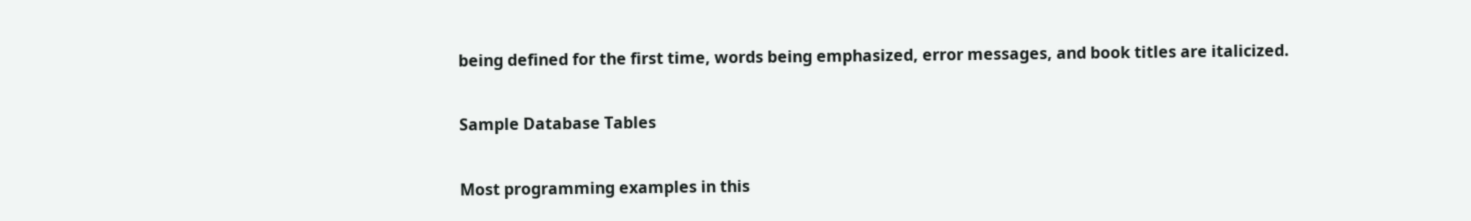being defined for the first time, words being emphasized, error messages, and book titles are italicized.

Sample Database Tables

Most programming examples in this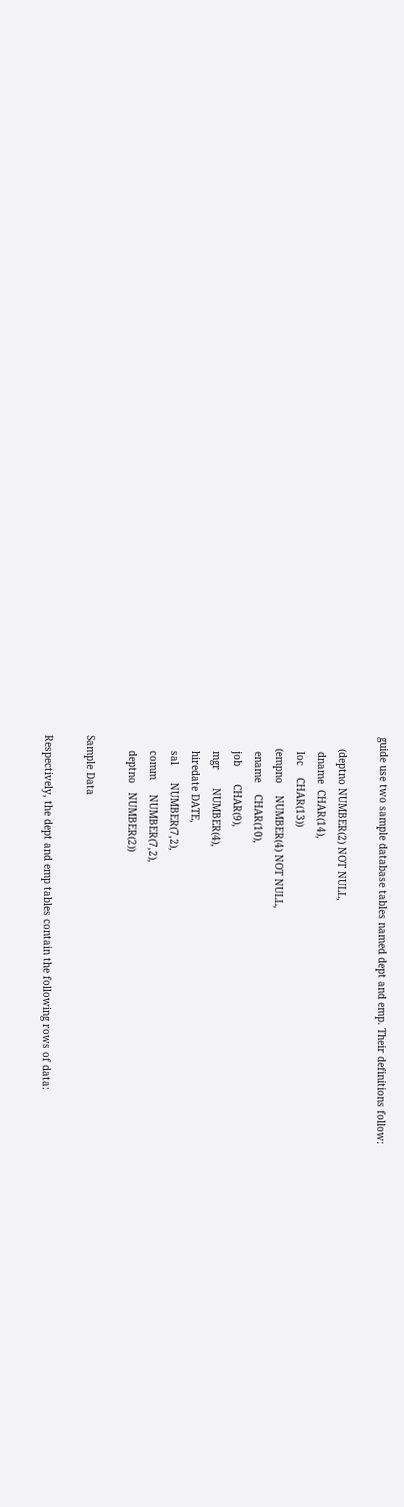guide use two sample database tables named dept and emp. Their definitions follow:

    (deptno NUMBER(2) NOT NULL,
     dname  CHAR(14),
     loc    CHAR(13))
    (empno    NUMBER(4) NOT NULL,
     ename    CHAR(10),
     job      CHAR(9),
     mgr      NUMBER(4),
     hiredate DATE,
     sal      NUMBER(7,2),
     comm     NUMBER(7,2),
     deptno   NUMBER(2))

Sample Data

Respectively, the dept and emp tables contain the following rows of data: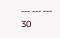--- --- ---
30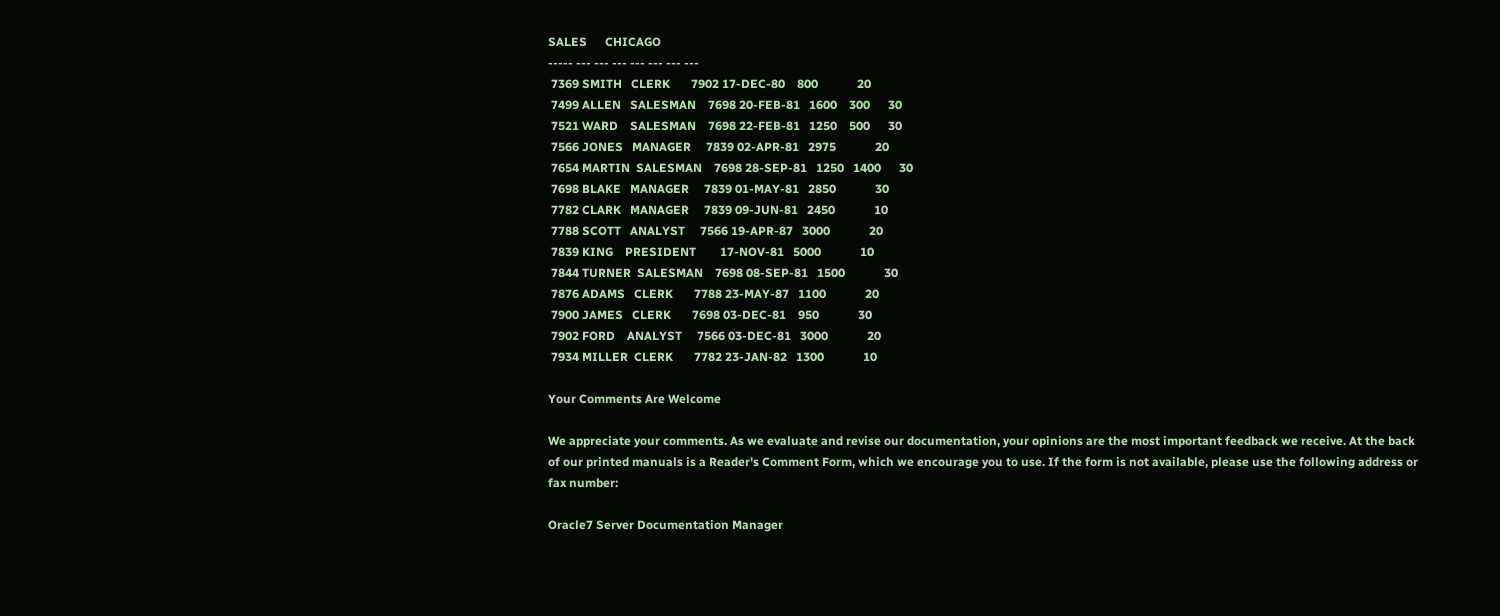SALES      CHICAGO
----- --- --- --- --- --- --- ---
 7369 SMITH   CLERK       7902 17-DEC-80    800             20
 7499 ALLEN   SALESMAN    7698 20-FEB-81   1600    300      30
 7521 WARD    SALESMAN    7698 22-FEB-81   1250    500      30
 7566 JONES   MANAGER     7839 02-APR-81   2975             20
 7654 MARTIN  SALESMAN    7698 28-SEP-81   1250   1400      30
 7698 BLAKE   MANAGER     7839 01-MAY-81   2850             30
 7782 CLARK   MANAGER     7839 09-JUN-81   2450             10
 7788 SCOTT   ANALYST     7566 19-APR-87   3000             20
 7839 KING    PRESIDENT        17-NOV-81   5000             10
 7844 TURNER  SALESMAN    7698 08-SEP-81   1500             30
 7876 ADAMS   CLERK       7788 23-MAY-87   1100             20
 7900 JAMES   CLERK       7698 03-DEC-81    950             30
 7902 FORD    ANALYST     7566 03-DEC-81   3000             20
 7934 MILLER  CLERK       7782 23-JAN-82   1300             10

Your Comments Are Welcome

We appreciate your comments. As we evaluate and revise our documentation, your opinions are the most important feedback we receive. At the back of our printed manuals is a Reader's Comment Form, which we encourage you to use. If the form is not available, please use the following address or fax number:

Oracle7 Server Documentation Manager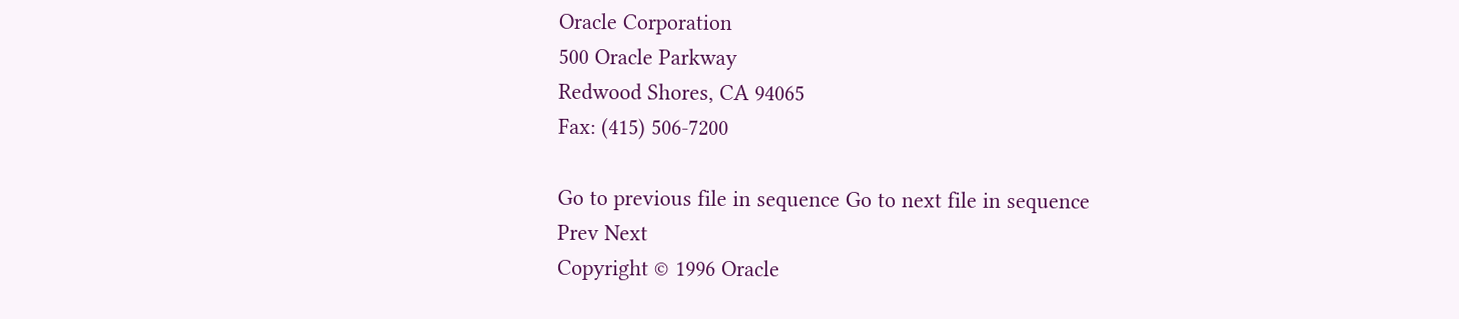Oracle Corporation
500 Oracle Parkway
Redwood Shores, CA 94065
Fax: (415) 506-7200

Go to previous file in sequence Go to next file in sequence
Prev Next
Copyright © 1996 Oracle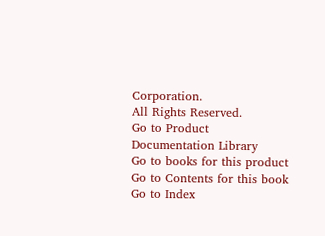Corporation.
All Rights Reserved.
Go to Product Documentation Library
Go to books for this product
Go to Contents for this book
Go to Index